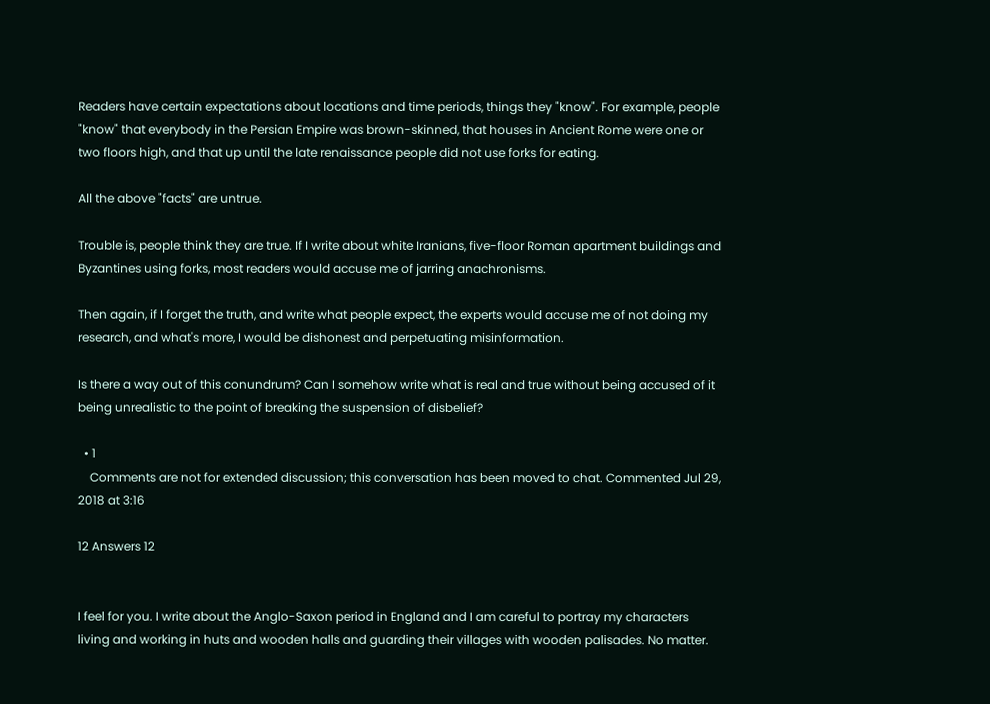Readers have certain expectations about locations and time periods, things they "know". For example, people "know" that everybody in the Persian Empire was brown-skinned, that houses in Ancient Rome were one or two floors high, and that up until the late renaissance people did not use forks for eating.

All the above "facts" are untrue.

Trouble is, people think they are true. If I write about white Iranians, five-floor Roman apartment buildings and Byzantines using forks, most readers would accuse me of jarring anachronisms.

Then again, if I forget the truth, and write what people expect, the experts would accuse me of not doing my research, and what's more, I would be dishonest and perpetuating misinformation.

Is there a way out of this conundrum? Can I somehow write what is real and true without being accused of it being unrealistic to the point of breaking the suspension of disbelief?

  • 1
    Comments are not for extended discussion; this conversation has been moved to chat. Commented Jul 29, 2018 at 3:16

12 Answers 12


I feel for you. I write about the Anglo-Saxon period in England and I am careful to portray my characters living and working in huts and wooden halls and guarding their villages with wooden palisades. No matter.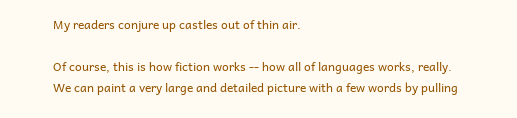My readers conjure up castles out of thin air.

Of course, this is how fiction works -- how all of languages works, really. We can paint a very large and detailed picture with a few words by pulling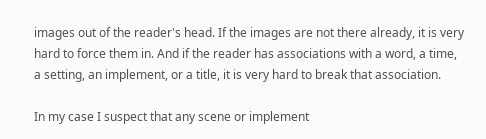images out of the reader's head. If the images are not there already, it is very hard to force them in. And if the reader has associations with a word, a time, a setting, an implement, or a title, it is very hard to break that association.

In my case I suspect that any scene or implement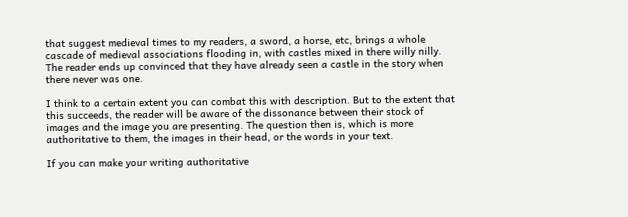that suggest medieval times to my readers, a sword, a horse, etc, brings a whole cascade of medieval associations flooding in, with castles mixed in there willy nilly. The reader ends up convinced that they have already seen a castle in the story when there never was one.

I think to a certain extent you can combat this with description. But to the extent that this succeeds, the reader will be aware of the dissonance between their stock of images and the image you are presenting. The question then is, which is more authoritative to them, the images in their head, or the words in your text.

If you can make your writing authoritative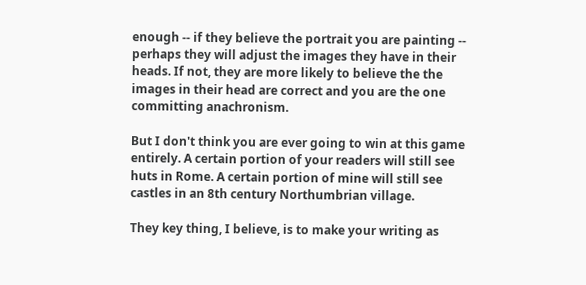enough -- if they believe the portrait you are painting -- perhaps they will adjust the images they have in their heads. If not, they are more likely to believe the the images in their head are correct and you are the one committing anachronism.

But I don't think you are ever going to win at this game entirely. A certain portion of your readers will still see huts in Rome. A certain portion of mine will still see castles in an 8th century Northumbrian village.

They key thing, I believe, is to make your writing as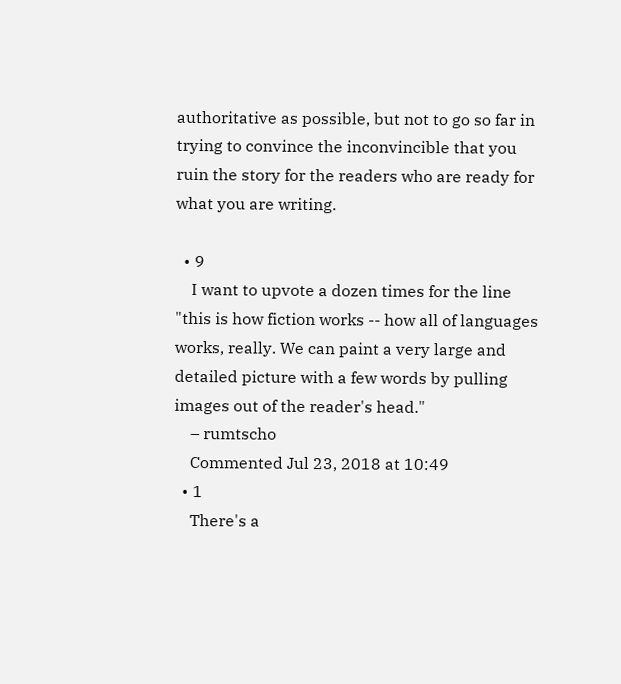authoritative as possible, but not to go so far in trying to convince the inconvincible that you ruin the story for the readers who are ready for what you are writing.

  • 9
    I want to upvote a dozen times for the line "this is how fiction works -- how all of languages works, really. We can paint a very large and detailed picture with a few words by pulling images out of the reader's head."
    – rumtscho
    Commented Jul 23, 2018 at 10:49
  • 1
    There's a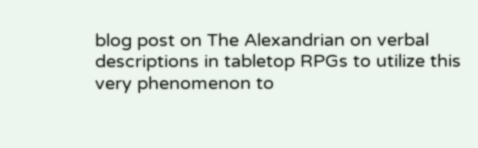blog post on The Alexandrian on verbal descriptions in tabletop RPGs to utilize this very phenomenon to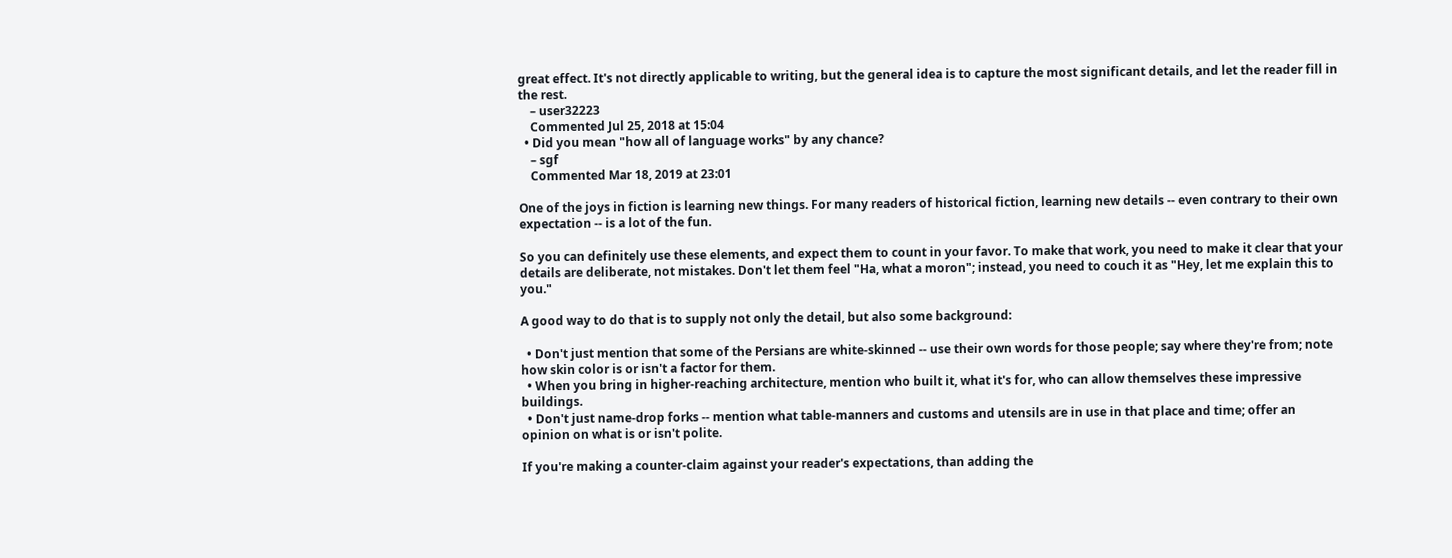great effect. It's not directly applicable to writing, but the general idea is to capture the most significant details, and let the reader fill in the rest.
    – user32223
    Commented Jul 25, 2018 at 15:04
  • Did you mean "how all of language works" by any chance?
    – sgf
    Commented Mar 18, 2019 at 23:01

One of the joys in fiction is learning new things. For many readers of historical fiction, learning new details -- even contrary to their own expectation -- is a lot of the fun.

So you can definitely use these elements, and expect them to count in your favor. To make that work, you need to make it clear that your details are deliberate, not mistakes. Don't let them feel "Ha, what a moron"; instead, you need to couch it as "Hey, let me explain this to you."

A good way to do that is to supply not only the detail, but also some background:

  • Don't just mention that some of the Persians are white-skinned -- use their own words for those people; say where they're from; note how skin color is or isn't a factor for them.
  • When you bring in higher-reaching architecture, mention who built it, what it's for, who can allow themselves these impressive buildings.
  • Don't just name-drop forks -- mention what table-manners and customs and utensils are in use in that place and time; offer an opinion on what is or isn't polite.

If you're making a counter-claim against your reader's expectations, than adding the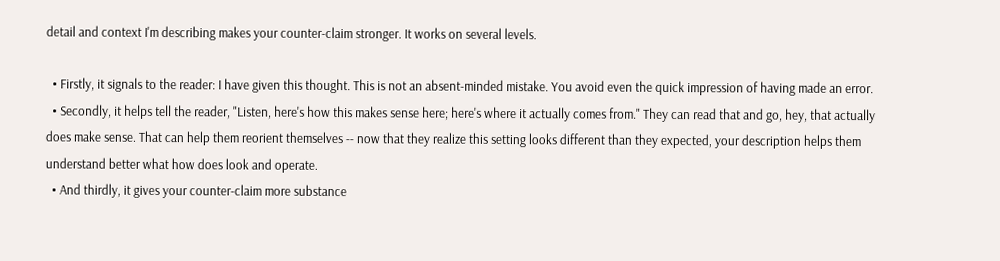detail and context I'm describing makes your counter-claim stronger. It works on several levels.

  • Firstly, it signals to the reader: I have given this thought. This is not an absent-minded mistake. You avoid even the quick impression of having made an error.
  • Secondly, it helps tell the reader, "Listen, here's how this makes sense here; here's where it actually comes from." They can read that and go, hey, that actually does make sense. That can help them reorient themselves -- now that they realize this setting looks different than they expected, your description helps them understand better what how does look and operate.
  • And thirdly, it gives your counter-claim more substance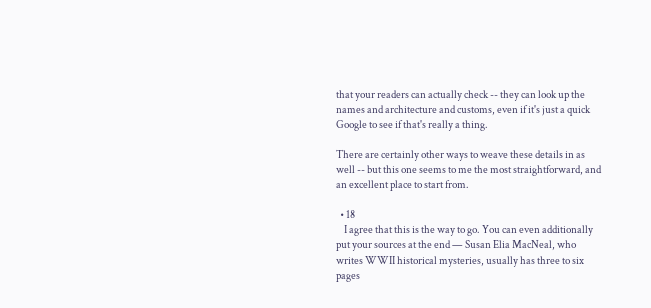that your readers can actually check -- they can look up the names and architecture and customs, even if it's just a quick Google to see if that's really a thing.

There are certainly other ways to weave these details in as well -- but this one seems to me the most straightforward, and an excellent place to start from.

  • 18
    I agree that this is the way to go. You can even additionally put your sources at the end — Susan Elia MacNeal, who writes WWII historical mysteries, usually has three to six pages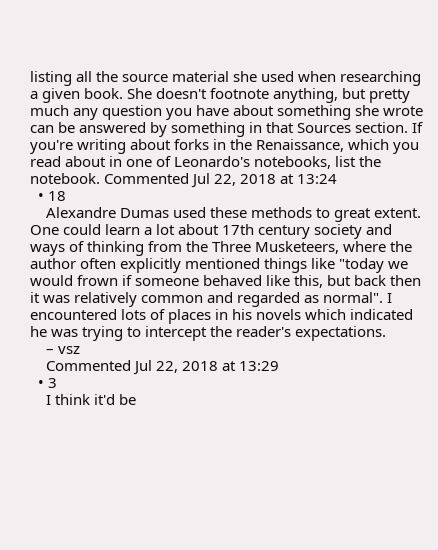listing all the source material she used when researching a given book. She doesn't footnote anything, but pretty much any question you have about something she wrote can be answered by something in that Sources section. If you're writing about forks in the Renaissance, which you read about in one of Leonardo's notebooks, list the notebook. Commented Jul 22, 2018 at 13:24
  • 18
    Alexandre Dumas used these methods to great extent. One could learn a lot about 17th century society and ways of thinking from the Three Musketeers, where the author often explicitly mentioned things like "today we would frown if someone behaved like this, but back then it was relatively common and regarded as normal". I encountered lots of places in his novels which indicated he was trying to intercept the reader's expectations.
    – vsz
    Commented Jul 22, 2018 at 13:29
  • 3
    I think it'd be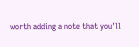worth adding a note that you'll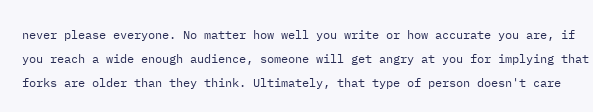never please everyone. No matter how well you write or how accurate you are, if you reach a wide enough audience, someone will get angry at you for implying that forks are older than they think. Ultimately, that type of person doesn't care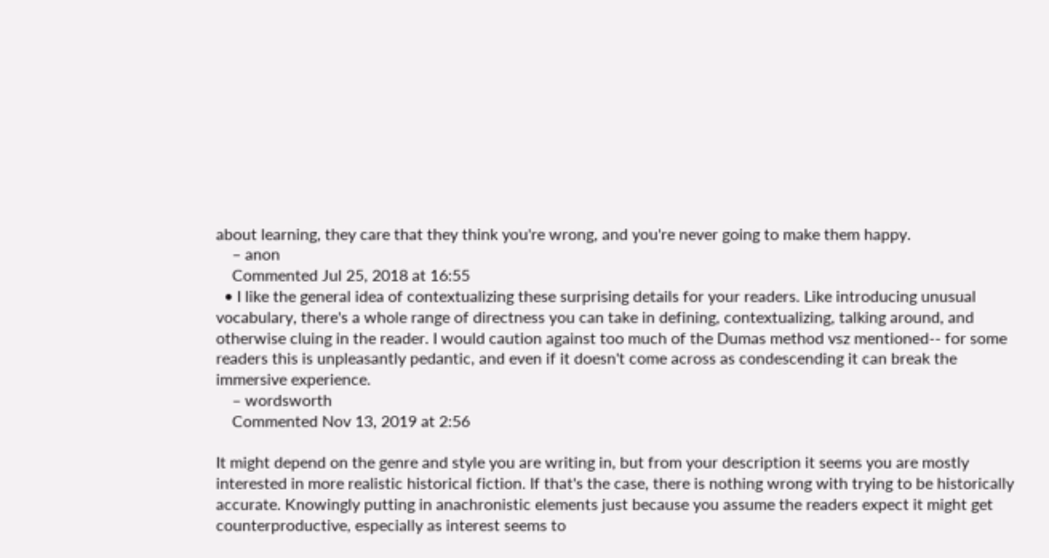about learning, they care that they think you're wrong, and you're never going to make them happy.
    – anon
    Commented Jul 25, 2018 at 16:55
  • I like the general idea of contextualizing these surprising details for your readers. Like introducing unusual vocabulary, there's a whole range of directness you can take in defining, contextualizing, talking around, and otherwise cluing in the reader. I would caution against too much of the Dumas method vsz mentioned-- for some readers this is unpleasantly pedantic, and even if it doesn't come across as condescending it can break the immersive experience.
    – wordsworth
    Commented Nov 13, 2019 at 2:56

It might depend on the genre and style you are writing in, but from your description it seems you are mostly interested in more realistic historical fiction. If that's the case, there is nothing wrong with trying to be historically accurate. Knowingly putting in anachronistic elements just because you assume the readers expect it might get counterproductive, especially as interest seems to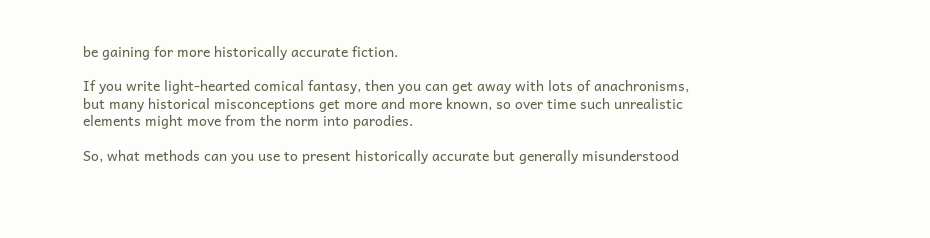be gaining for more historically accurate fiction.

If you write light-hearted comical fantasy, then you can get away with lots of anachronisms, but many historical misconceptions get more and more known, so over time such unrealistic elements might move from the norm into parodies.

So, what methods can you use to present historically accurate but generally misunderstood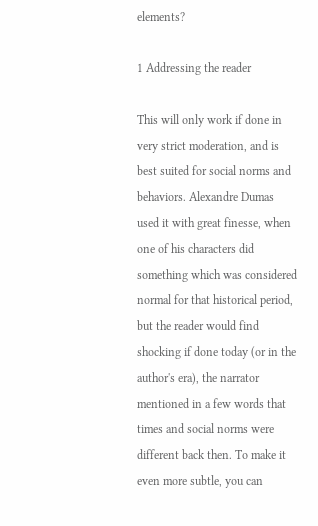elements?

1 Addressing the reader

This will only work if done in very strict moderation, and is best suited for social norms and behaviors. Alexandre Dumas used it with great finesse, when one of his characters did something which was considered normal for that historical period, but the reader would find shocking if done today (or in the author's era), the narrator mentioned in a few words that times and social norms were different back then. To make it even more subtle, you can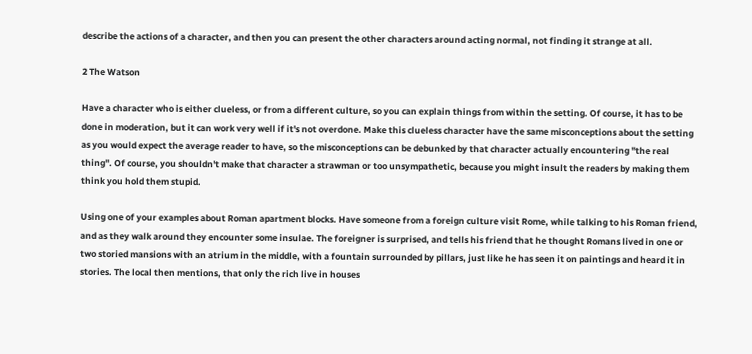describe the actions of a character, and then you can present the other characters around acting normal, not finding it strange at all.

2 The Watson

Have a character who is either clueless, or from a different culture, so you can explain things from within the setting. Of course, it has to be done in moderation, but it can work very well if it's not overdone. Make this clueless character have the same misconceptions about the setting as you would expect the average reader to have, so the misconceptions can be debunked by that character actually encountering "the real thing". Of course, you shouldn't make that character a strawman or too unsympathetic, because you might insult the readers by making them think you hold them stupid.

Using one of your examples about Roman apartment blocks. Have someone from a foreign culture visit Rome, while talking to his Roman friend, and as they walk around they encounter some insulae. The foreigner is surprised, and tells his friend that he thought Romans lived in one or two storied mansions with an atrium in the middle, with a fountain surrounded by pillars, just like he has seen it on paintings and heard it in stories. The local then mentions, that only the rich live in houses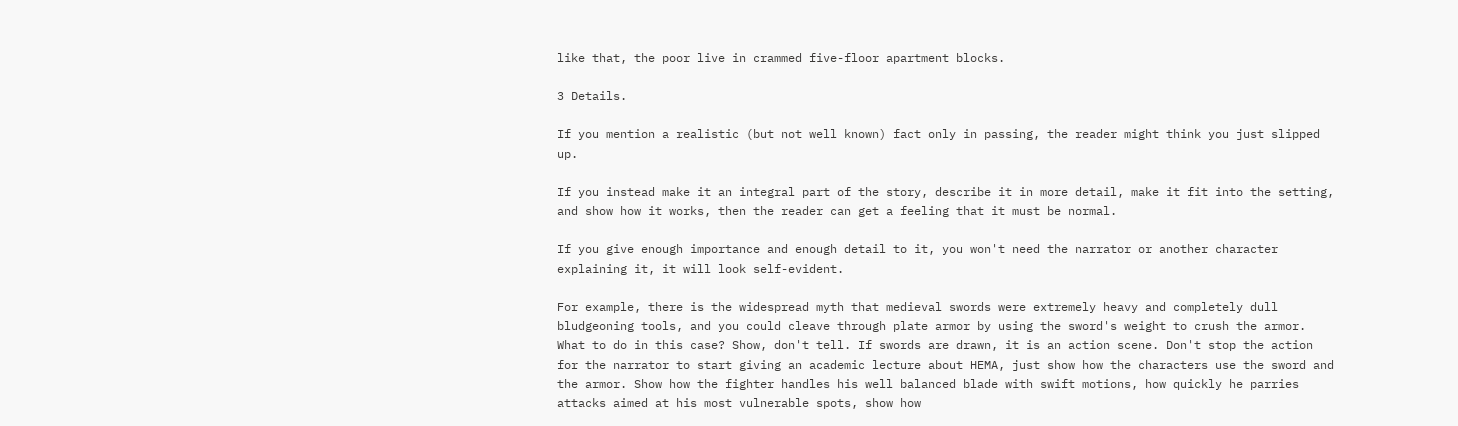like that, the poor live in crammed five-floor apartment blocks.

3 Details.

If you mention a realistic (but not well known) fact only in passing, the reader might think you just slipped up.

If you instead make it an integral part of the story, describe it in more detail, make it fit into the setting, and show how it works, then the reader can get a feeling that it must be normal.

If you give enough importance and enough detail to it, you won't need the narrator or another character explaining it, it will look self-evident.

For example, there is the widespread myth that medieval swords were extremely heavy and completely dull bludgeoning tools, and you could cleave through plate armor by using the sword's weight to crush the armor. What to do in this case? Show, don't tell. If swords are drawn, it is an action scene. Don't stop the action for the narrator to start giving an academic lecture about HEMA, just show how the characters use the sword and the armor. Show how the fighter handles his well balanced blade with swift motions, how quickly he parries attacks aimed at his most vulnerable spots, show how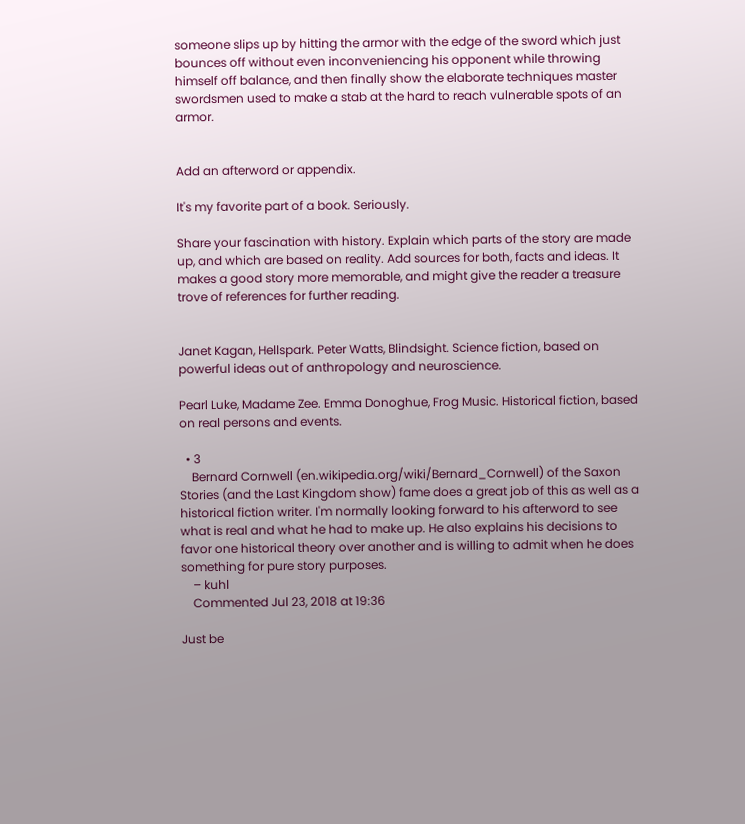someone slips up by hitting the armor with the edge of the sword which just bounces off without even inconveniencing his opponent while throwing himself off balance, and then finally show the elaborate techniques master swordsmen used to make a stab at the hard to reach vulnerable spots of an armor.


Add an afterword or appendix.

It's my favorite part of a book. Seriously.

Share your fascination with history. Explain which parts of the story are made up, and which are based on reality. Add sources for both, facts and ideas. It makes a good story more memorable, and might give the reader a treasure trove of references for further reading.


Janet Kagan, Hellspark. Peter Watts, Blindsight. Science fiction, based on powerful ideas out of anthropology and neuroscience.

Pearl Luke, Madame Zee. Emma Donoghue, Frog Music. Historical fiction, based on real persons and events.

  • 3
    Bernard Cornwell (en.wikipedia.org/wiki/Bernard_Cornwell) of the Saxon Stories (and the Last Kingdom show) fame does a great job of this as well as a historical fiction writer. I'm normally looking forward to his afterword to see what is real and what he had to make up. He also explains his decisions to favor one historical theory over another and is willing to admit when he does something for pure story purposes.
    – kuhl
    Commented Jul 23, 2018 at 19:36

Just be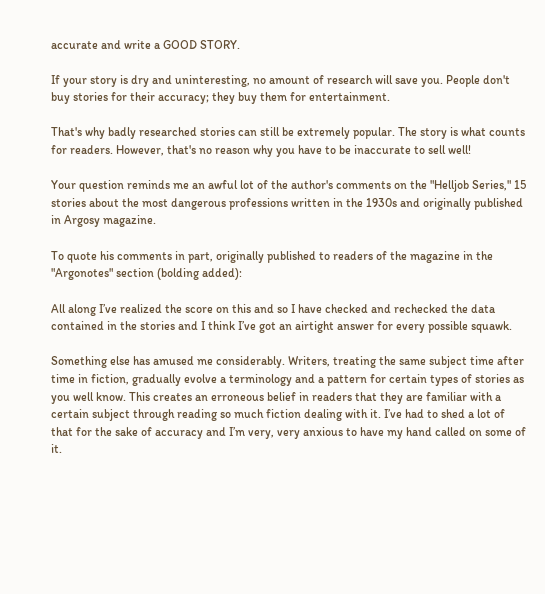accurate and write a GOOD STORY.

If your story is dry and uninteresting, no amount of research will save you. People don't buy stories for their accuracy; they buy them for entertainment.

That's why badly researched stories can still be extremely popular. The story is what counts for readers. However, that's no reason why you have to be inaccurate to sell well!

Your question reminds me an awful lot of the author's comments on the "Helljob Series," 15 stories about the most dangerous professions written in the 1930s and originally published in Argosy magazine.

To quote his comments in part, originally published to readers of the magazine in the "Argonotes" section (bolding added):

All along I’ve realized the score on this and so I have checked and rechecked the data contained in the stories and I think I’ve got an airtight answer for every possible squawk.

Something else has amused me considerably. Writers, treating the same subject time after time in fiction, gradually evolve a terminology and a pattern for certain types of stories as you well know. This creates an erroneous belief in readers that they are familiar with a certain subject through reading so much fiction dealing with it. I’ve had to shed a lot of that for the sake of accuracy and I’m very, very anxious to have my hand called on some of it.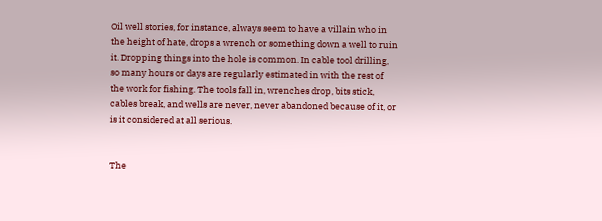Oil well stories, for instance, always seem to have a villain who in the height of hate, drops a wrench or something down a well to ruin it. Dropping things into the hole is common. In cable tool drilling, so many hours or days are regularly estimated in with the rest of the work for fishing. The tools fall in, wrenches drop, bits stick, cables break, and wells are never, never abandoned because of it, or is it considered at all serious.


The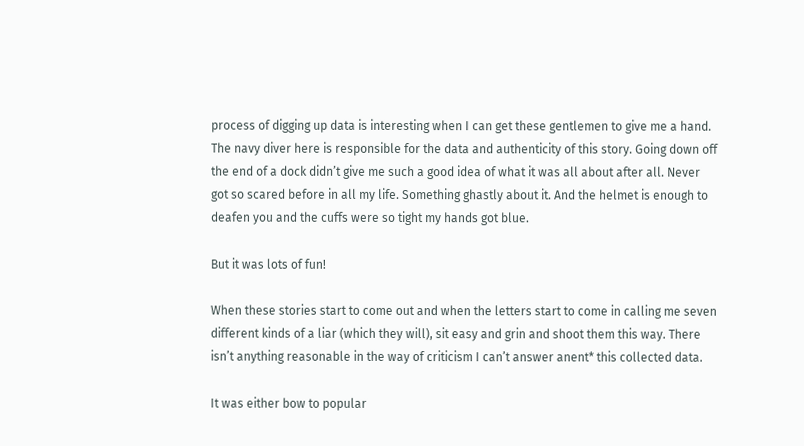process of digging up data is interesting when I can get these gentlemen to give me a hand. The navy diver here is responsible for the data and authenticity of this story. Going down off the end of a dock didn’t give me such a good idea of what it was all about after all. Never got so scared before in all my life. Something ghastly about it. And the helmet is enough to deafen you and the cuffs were so tight my hands got blue.

But it was lots of fun!

When these stories start to come out and when the letters start to come in calling me seven different kinds of a liar (which they will), sit easy and grin and shoot them this way. There isn’t anything reasonable in the way of criticism I can’t answer anent* this collected data.

It was either bow to popular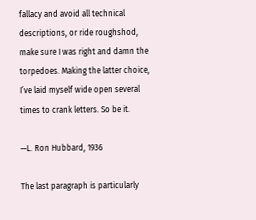fallacy and avoid all technical descriptions, or ride roughshod, make sure I was right and damn the torpedoes. Making the latter choice, I’ve laid myself wide open several times to crank letters. So be it.

—L. Ron Hubbard, 1936

The last paragraph is particularly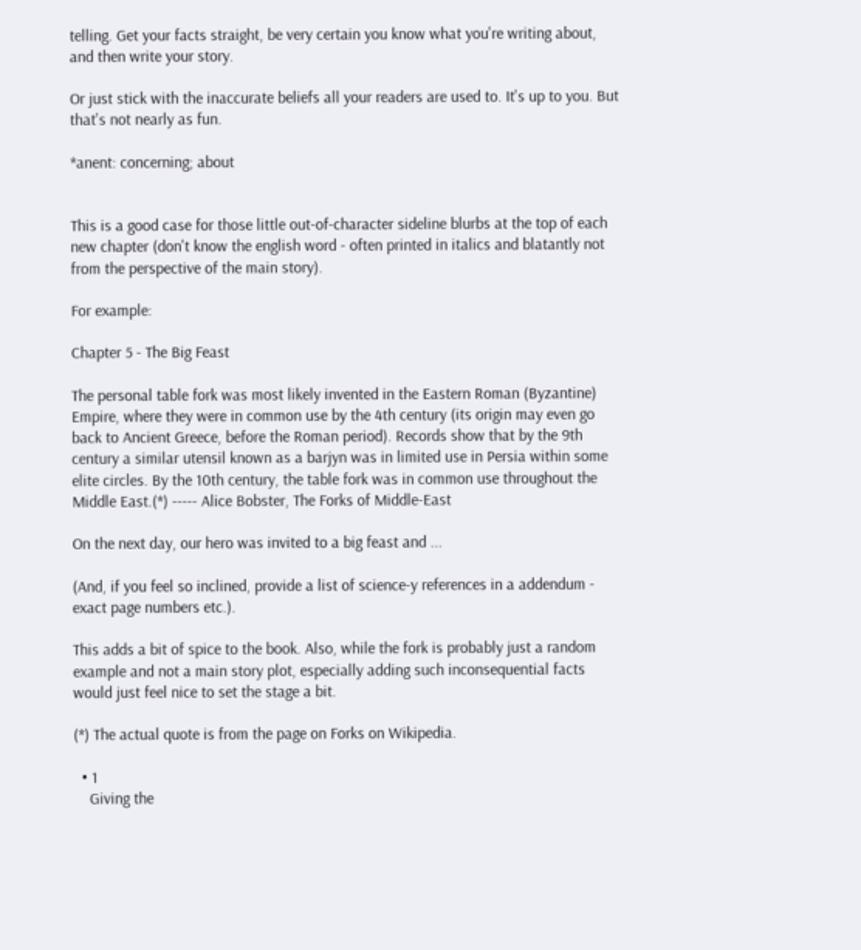telling. Get your facts straight, be very certain you know what you're writing about, and then write your story.

Or just stick with the inaccurate beliefs all your readers are used to. It's up to you. But that's not nearly as fun.

*anent: concerning; about


This is a good case for those little out-of-character sideline blurbs at the top of each new chapter (don't know the english word - often printed in italics and blatantly not from the perspective of the main story).

For example:

Chapter 5 - The Big Feast

The personal table fork was most likely invented in the Eastern Roman (Byzantine) Empire, where they were in common use by the 4th century (its origin may even go back to Ancient Greece, before the Roman period). Records show that by the 9th century a similar utensil known as a barjyn was in limited use in Persia within some elite circles. By the 10th century, the table fork was in common use throughout the Middle East.(*) ----- Alice Bobster, The Forks of Middle-East

On the next day, our hero was invited to a big feast and ...

(And, if you feel so inclined, provide a list of science-y references in a addendum - exact page numbers etc.).

This adds a bit of spice to the book. Also, while the fork is probably just a random example and not a main story plot, especially adding such inconsequential facts would just feel nice to set the stage a bit.

(*) The actual quote is from the page on Forks on Wikipedia.

  • 1
    Giving the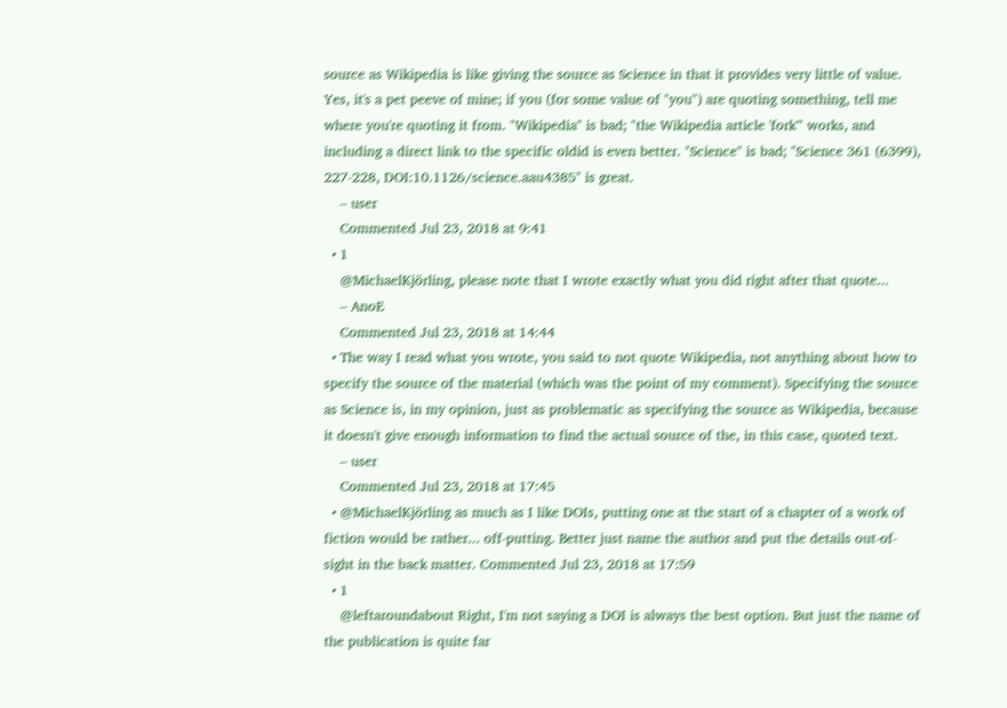source as Wikipedia is like giving the source as Science in that it provides very little of value. Yes, it's a pet peeve of mine; if you (for some value of "you") are quoting something, tell me where you're quoting it from. "Wikipedia" is bad; "the Wikipedia article 'fork'" works, and including a direct link to the specific oldid is even better. "Science" is bad; "Science 361 (6399), 227-228, DOI:10.1126/science.aau4385" is great.
    – user
    Commented Jul 23, 2018 at 9:41
  • 1
    @MichaelKjörling, please note that I wrote exactly what you did right after that quote...
    – AnoE
    Commented Jul 23, 2018 at 14:44
  • The way I read what you wrote, you said to not quote Wikipedia, not anything about how to specify the source of the material (which was the point of my comment). Specifying the source as Science is, in my opinion, just as problematic as specifying the source as Wikipedia, because it doesn't give enough information to find the actual source of the, in this case, quoted text.
    – user
    Commented Jul 23, 2018 at 17:45
  • @MichaelKjörling as much as I like DOIs, putting one at the start of a chapter of a work of fiction would be rather... off-putting. Better just name the author and put the details out-of-sight in the back matter. Commented Jul 23, 2018 at 17:59
  • 1
    @leftaroundabout Right, I'm not saying a DOI is always the best option. But just the name of the publication is quite far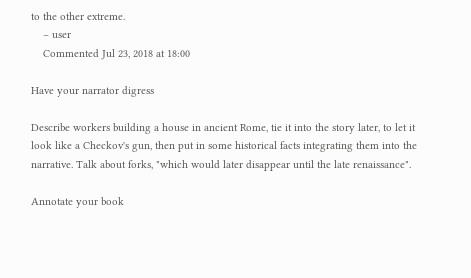to the other extreme.
    – user
    Commented Jul 23, 2018 at 18:00

Have your narrator digress

Describe workers building a house in ancient Rome, tie it into the story later, to let it look like a Checkov's gun, then put in some historical facts integrating them into the narrative. Talk about forks, "which would later disappear until the late renaissance".

Annotate your book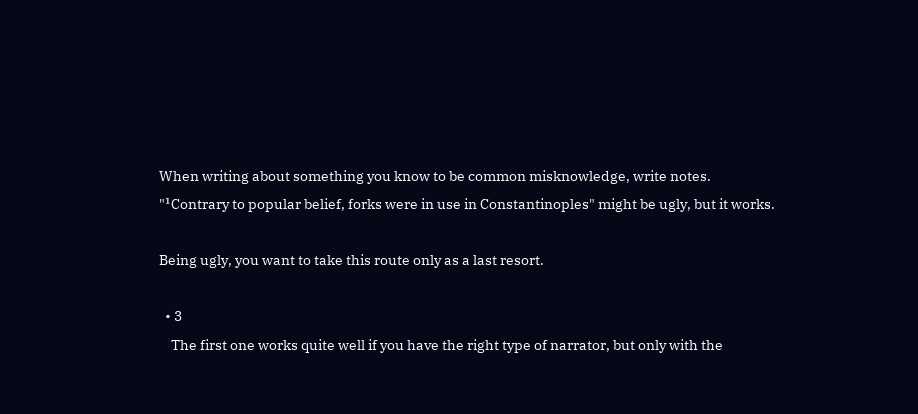When writing about something you know to be common misknowledge, write notes.
"¹Contrary to popular belief, forks were in use in Constantinoples" might be ugly, but it works.

Being ugly, you want to take this route only as a last resort.

  • 3
    The first one works quite well if you have the right type of narrator, but only with the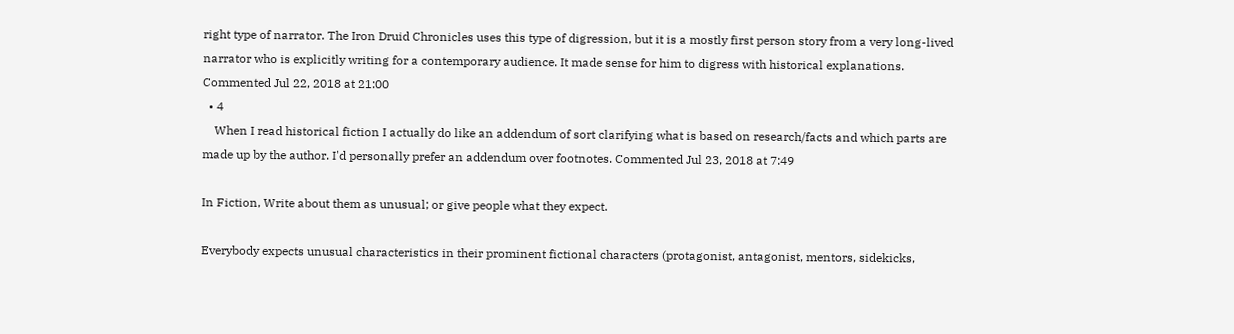right type of narrator. The Iron Druid Chronicles uses this type of digression, but it is a mostly first person story from a very long-lived narrator who is explicitly writing for a contemporary audience. It made sense for him to digress with historical explanations. Commented Jul 22, 2018 at 21:00
  • 4
    When I read historical fiction I actually do like an addendum of sort clarifying what is based on research/facts and which parts are made up by the author. I'd personally prefer an addendum over footnotes. Commented Jul 23, 2018 at 7:49

In Fiction, Write about them as unusual; or give people what they expect.

Everybody expects unusual characteristics in their prominent fictional characters (protagonist, antagonist, mentors, sidekicks,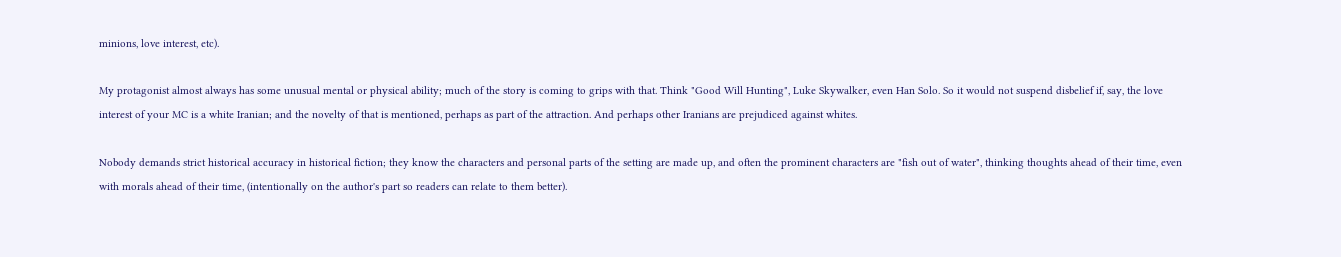minions, love interest, etc).

My protagonist almost always has some unusual mental or physical ability; much of the story is coming to grips with that. Think "Good Will Hunting", Luke Skywalker, even Han Solo. So it would not suspend disbelief if, say, the love interest of your MC is a white Iranian; and the novelty of that is mentioned, perhaps as part of the attraction. And perhaps other Iranians are prejudiced against whites.

Nobody demands strict historical accuracy in historical fiction; they know the characters and personal parts of the setting are made up, and often the prominent characters are "fish out of water", thinking thoughts ahead of their time, even with morals ahead of their time, (intentionally on the author's part so readers can relate to them better).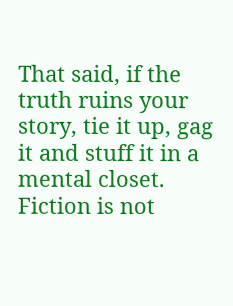That said, if the truth ruins your story, tie it up, gag it and stuff it in a mental closet. Fiction is not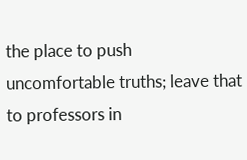the place to push uncomfortable truths; leave that to professors in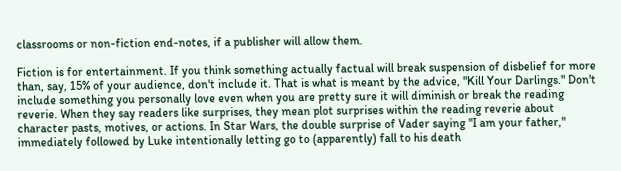classrooms or non-fiction end-notes, if a publisher will allow them.

Fiction is for entertainment. If you think something actually factual will break suspension of disbelief for more than, say, 15% of your audience, don't include it. That is what is meant by the advice, "Kill Your Darlings." Don't include something you personally love even when you are pretty sure it will diminish or break the reading reverie. When they say readers like surprises, they mean plot surprises within the reading reverie about character pasts, motives, or actions. In Star Wars, the double surprise of Vader saying "I am your father," immediately followed by Luke intentionally letting go to (apparently) fall to his death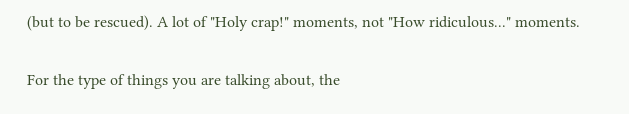(but to be rescued). A lot of "Holy crap!" moments, not "How ridiculous..." moments.

For the type of things you are talking about, the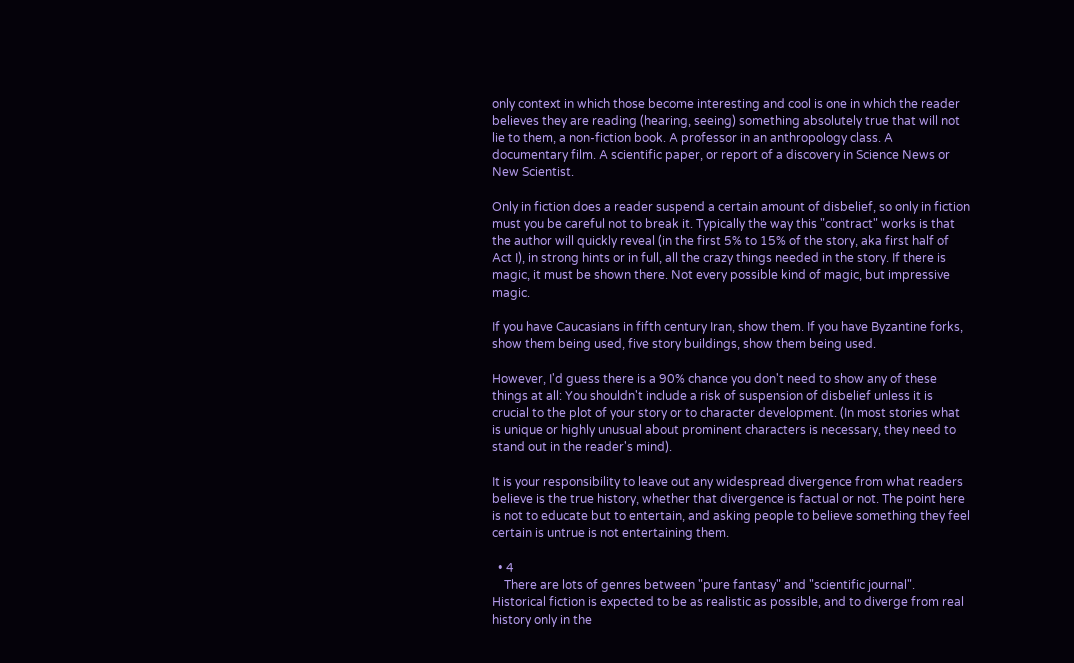only context in which those become interesting and cool is one in which the reader believes they are reading (hearing, seeing) something absolutely true that will not lie to them, a non-fiction book. A professor in an anthropology class. A documentary film. A scientific paper, or report of a discovery in Science News or New Scientist.

Only in fiction does a reader suspend a certain amount of disbelief, so only in fiction must you be careful not to break it. Typically the way this "contract" works is that the author will quickly reveal (in the first 5% to 15% of the story, aka first half of Act I), in strong hints or in full, all the crazy things needed in the story. If there is magic, it must be shown there. Not every possible kind of magic, but impressive magic.

If you have Caucasians in fifth century Iran, show them. If you have Byzantine forks, show them being used, five story buildings, show them being used.

However, I'd guess there is a 90% chance you don't need to show any of these things at all: You shouldn't include a risk of suspension of disbelief unless it is crucial to the plot of your story or to character development. (In most stories what is unique or highly unusual about prominent characters is necessary, they need to stand out in the reader's mind).

It is your responsibility to leave out any widespread divergence from what readers believe is the true history, whether that divergence is factual or not. The point here is not to educate but to entertain, and asking people to believe something they feel certain is untrue is not entertaining them.

  • 4
    There are lots of genres between "pure fantasy" and "scientific journal". Historical fiction is expected to be as realistic as possible, and to diverge from real history only in the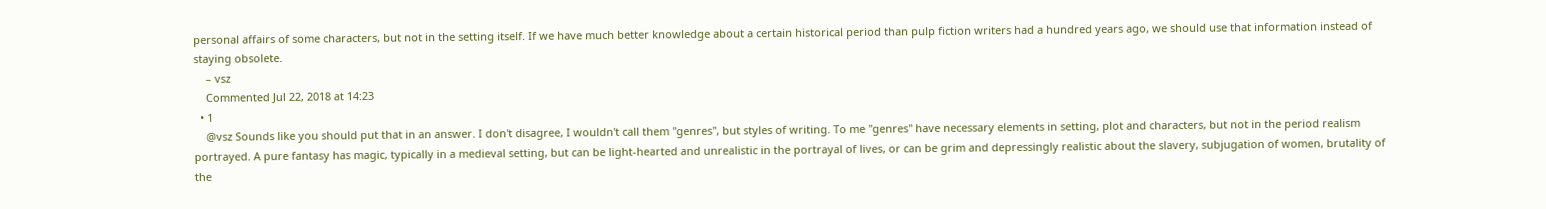personal affairs of some characters, but not in the setting itself. If we have much better knowledge about a certain historical period than pulp fiction writers had a hundred years ago, we should use that information instead of staying obsolete.
    – vsz
    Commented Jul 22, 2018 at 14:23
  • 1
    @vsz Sounds like you should put that in an answer. I don't disagree, I wouldn't call them "genres", but styles of writing. To me "genres" have necessary elements in setting, plot and characters, but not in the period realism portrayed. A pure fantasy has magic, typically in a medieval setting, but can be light-hearted and unrealistic in the portrayal of lives, or can be grim and depressingly realistic about the slavery, subjugation of women, brutality of the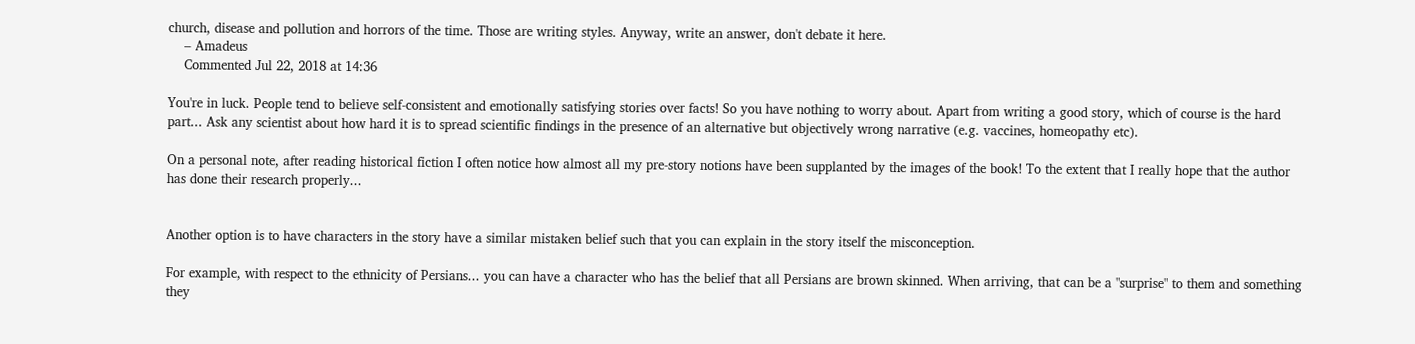church, disease and pollution and horrors of the time. Those are writing styles. Anyway, write an answer, don't debate it here.
    – Amadeus
    Commented Jul 22, 2018 at 14:36

You're in luck. People tend to believe self-consistent and emotionally satisfying stories over facts! So you have nothing to worry about. Apart from writing a good story, which of course is the hard part... Ask any scientist about how hard it is to spread scientific findings in the presence of an alternative but objectively wrong narrative (e.g. vaccines, homeopathy etc).

On a personal note, after reading historical fiction I often notice how almost all my pre-story notions have been supplanted by the images of the book! To the extent that I really hope that the author has done their research properly...


Another option is to have characters in the story have a similar mistaken belief such that you can explain in the story itself the misconception.

For example, with respect to the ethnicity of Persians... you can have a character who has the belief that all Persians are brown skinned. When arriving, that can be a "surprise" to them and something they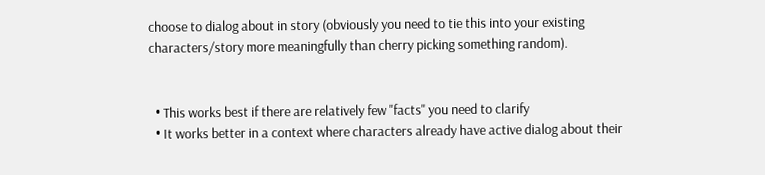choose to dialog about in story (obviously you need to tie this into your existing characters/story more meaningfully than cherry picking something random).


  • This works best if there are relatively few "facts" you need to clarify
  • It works better in a context where characters already have active dialog about their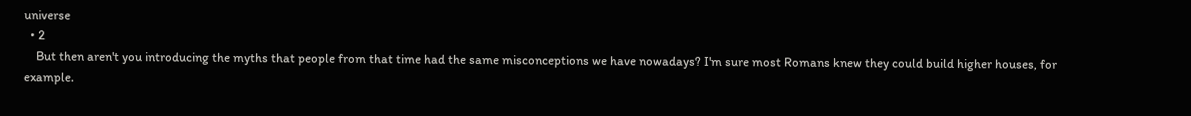universe
  • 2
    But then aren't you introducing the myths that people from that time had the same misconceptions we have nowadays? I'm sure most Romans knew they could build higher houses, for example.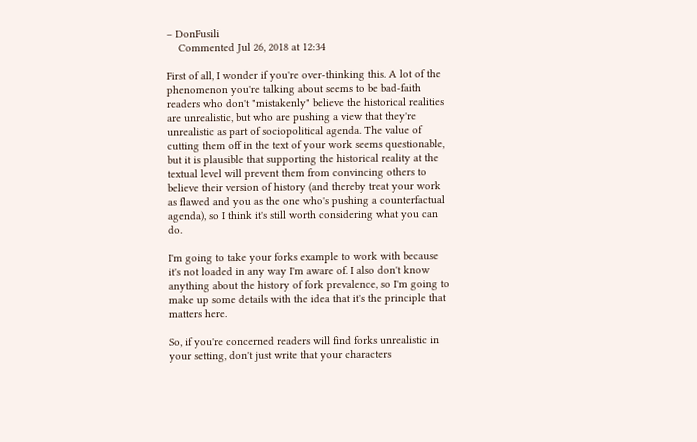– DonFusili
    Commented Jul 26, 2018 at 12:34

First of all, I wonder if you're over-thinking this. A lot of the phenomenon you're talking about seems to be bad-faith readers who don't "mistakenly" believe the historical realities are unrealistic, but who are pushing a view that they're unrealistic as part of sociopolitical agenda. The value of cutting them off in the text of your work seems questionable, but it is plausible that supporting the historical reality at the textual level will prevent them from convincing others to believe their version of history (and thereby treat your work as flawed and you as the one who's pushing a counterfactual agenda), so I think it's still worth considering what you can do.

I'm going to take your forks example to work with because it's not loaded in any way I'm aware of. I also don't know anything about the history of fork prevalence, so I'm going to make up some details with the idea that it's the principle that matters here.

So, if you're concerned readers will find forks unrealistic in your setting, don't just write that your characters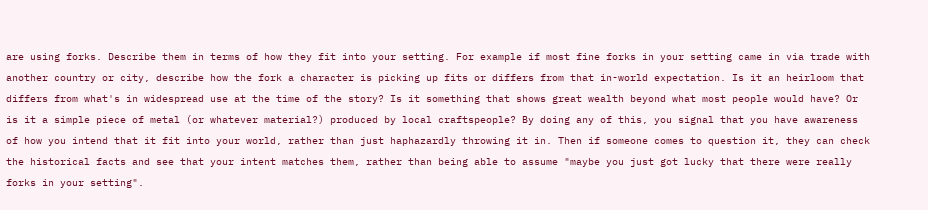are using forks. Describe them in terms of how they fit into your setting. For example if most fine forks in your setting came in via trade with another country or city, describe how the fork a character is picking up fits or differs from that in-world expectation. Is it an heirloom that differs from what's in widespread use at the time of the story? Is it something that shows great wealth beyond what most people would have? Or is it a simple piece of metal (or whatever material?) produced by local craftspeople? By doing any of this, you signal that you have awareness of how you intend that it fit into your world, rather than just haphazardly throwing it in. Then if someone comes to question it, they can check the historical facts and see that your intent matches them, rather than being able to assume "maybe you just got lucky that there were really forks in your setting".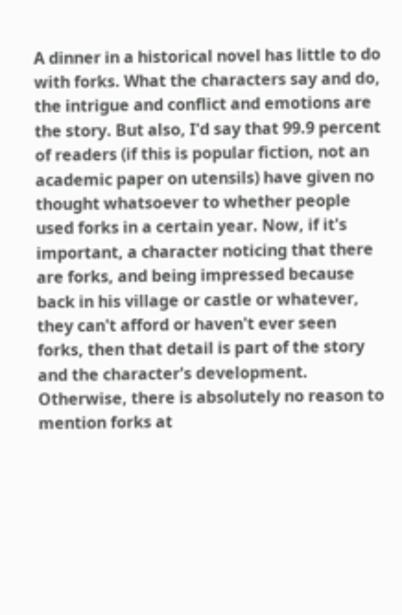A dinner in a historical novel has little to do with forks. What the characters say and do, the intrigue and conflict and emotions are the story. But also, I'd say that 99.9 percent of readers (if this is popular fiction, not an academic paper on utensils) have given no thought whatsoever to whether people used forks in a certain year. Now, if it's important, a character noticing that there are forks, and being impressed because back in his village or castle or whatever, they can't afford or haven't ever seen forks, then that detail is part of the story and the character's development. Otherwise, there is absolutely no reason to mention forks at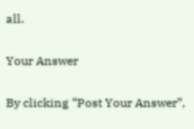all.

Your Answer

By clicking “Post Your Answer”,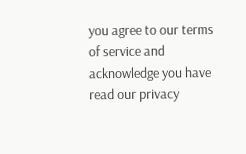you agree to our terms of service and acknowledge you have read our privacy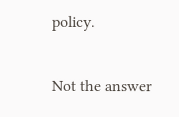policy.

Not the answer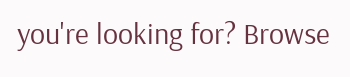you're looking for? Browse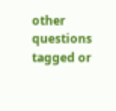other questions tagged or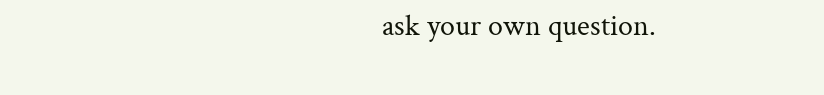ask your own question.